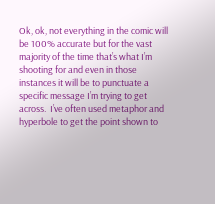Ok, ok, not everything in the comic will be 100% accurate but for the vast majority of the time that’s what I’m shooting for and even in those instances it will be to punctuate a specific message I’m trying to get across.  I’ve often used metaphor and hyperbole to get the point shown to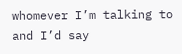whomever I’m talking to and I’d say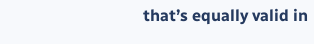that’s equally valid in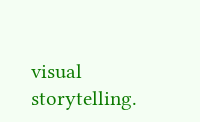visual storytelling.